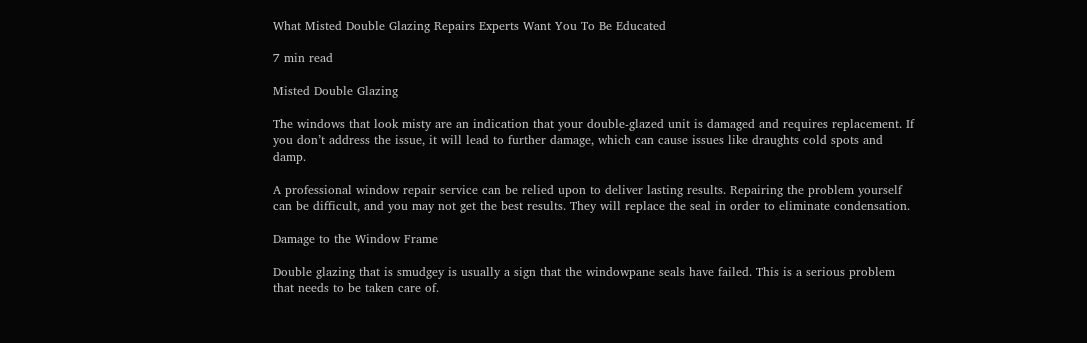What Misted Double Glazing Repairs Experts Want You To Be Educated

7 min read

Misted Double Glazing

The windows that look misty are an indication that your double-glazed unit is damaged and requires replacement. If you don’t address the issue, it will lead to further damage, which can cause issues like draughts cold spots and damp.

A professional window repair service can be relied upon to deliver lasting results. Repairing the problem yourself can be difficult, and you may not get the best results. They will replace the seal in order to eliminate condensation.

Damage to the Window Frame

Double glazing that is smudgey is usually a sign that the windowpane seals have failed. This is a serious problem that needs to be taken care of.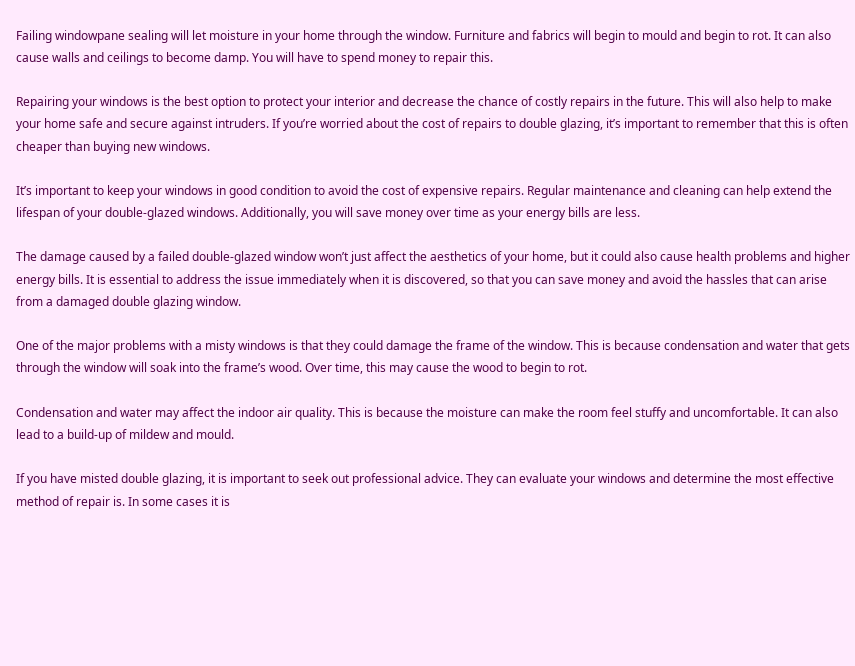Failing windowpane sealing will let moisture in your home through the window. Furniture and fabrics will begin to mould and begin to rot. It can also cause walls and ceilings to become damp. You will have to spend money to repair this.

Repairing your windows is the best option to protect your interior and decrease the chance of costly repairs in the future. This will also help to make your home safe and secure against intruders. If you’re worried about the cost of repairs to double glazing, it’s important to remember that this is often cheaper than buying new windows.

It’s important to keep your windows in good condition to avoid the cost of expensive repairs. Regular maintenance and cleaning can help extend the lifespan of your double-glazed windows. Additionally, you will save money over time as your energy bills are less.

The damage caused by a failed double-glazed window won’t just affect the aesthetics of your home, but it could also cause health problems and higher energy bills. It is essential to address the issue immediately when it is discovered, so that you can save money and avoid the hassles that can arise from a damaged double glazing window.

One of the major problems with a misty windows is that they could damage the frame of the window. This is because condensation and water that gets through the window will soak into the frame’s wood. Over time, this may cause the wood to begin to rot.

Condensation and water may affect the indoor air quality. This is because the moisture can make the room feel stuffy and uncomfortable. It can also lead to a build-up of mildew and mould.

If you have misted double glazing, it is important to seek out professional advice. They can evaluate your windows and determine the most effective method of repair is. In some cases it is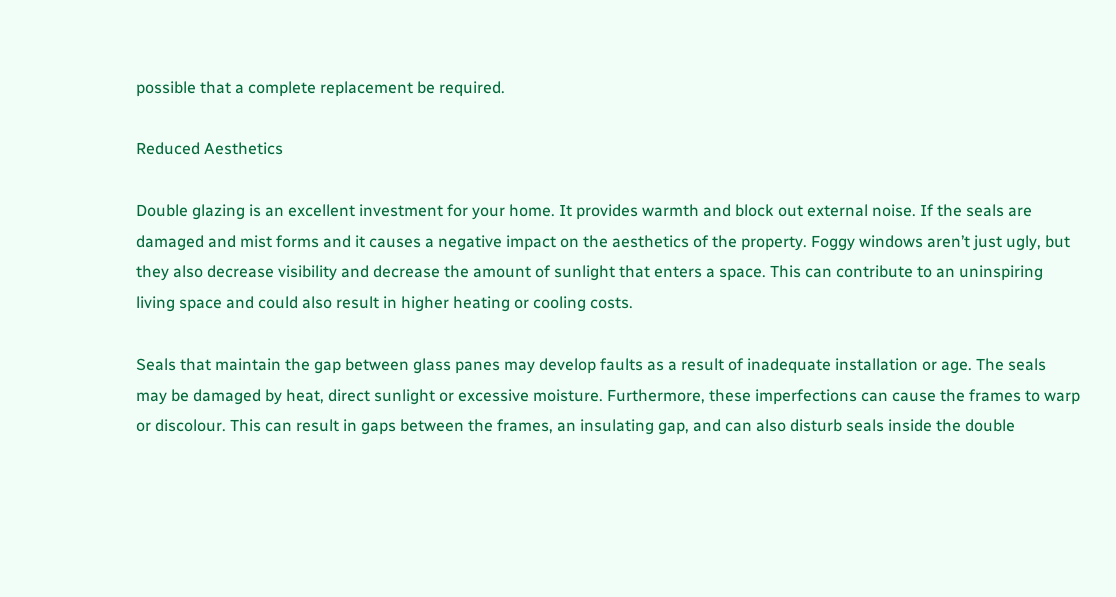possible that a complete replacement be required.

Reduced Aesthetics

Double glazing is an excellent investment for your home. It provides warmth and block out external noise. If the seals are damaged and mist forms and it causes a negative impact on the aesthetics of the property. Foggy windows aren’t just ugly, but they also decrease visibility and decrease the amount of sunlight that enters a space. This can contribute to an uninspiring living space and could also result in higher heating or cooling costs.

Seals that maintain the gap between glass panes may develop faults as a result of inadequate installation or age. The seals may be damaged by heat, direct sunlight or excessive moisture. Furthermore, these imperfections can cause the frames to warp or discolour. This can result in gaps between the frames, an insulating gap, and can also disturb seals inside the double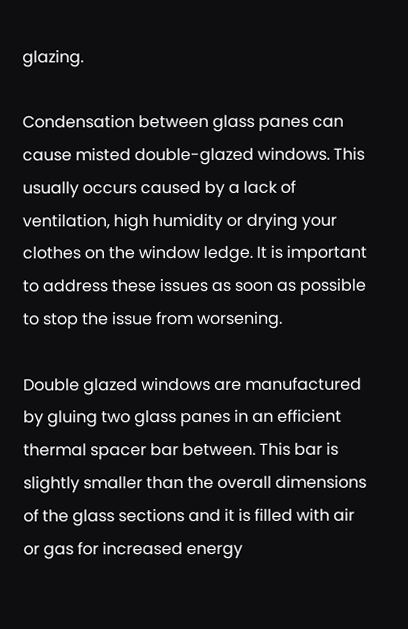glazing.

Condensation between glass panes can cause misted double-glazed windows. This usually occurs caused by a lack of ventilation, high humidity or drying your clothes on the window ledge. It is important to address these issues as soon as possible to stop the issue from worsening.

Double glazed windows are manufactured by gluing two glass panes in an efficient thermal spacer bar between. This bar is slightly smaller than the overall dimensions of the glass sections and it is filled with air or gas for increased energy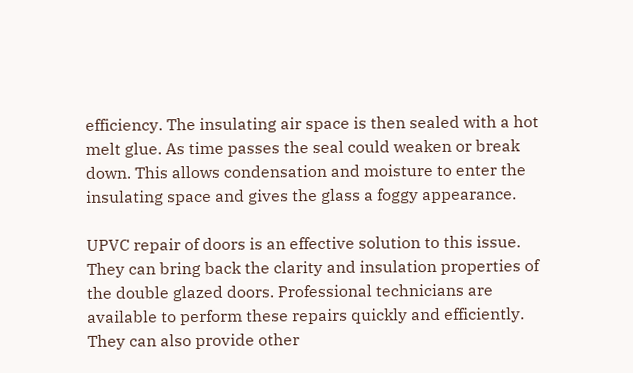efficiency. The insulating air space is then sealed with a hot melt glue. As time passes the seal could weaken or break down. This allows condensation and moisture to enter the insulating space and gives the glass a foggy appearance.

UPVC repair of doors is an effective solution to this issue. They can bring back the clarity and insulation properties of the double glazed doors. Professional technicians are available to perform these repairs quickly and efficiently. They can also provide other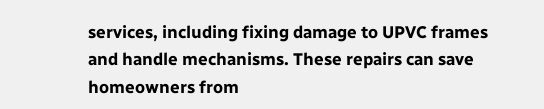services, including fixing damage to UPVC frames and handle mechanisms. These repairs can save homeowners from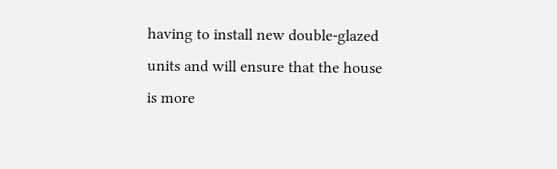having to install new double-glazed units and will ensure that the house is more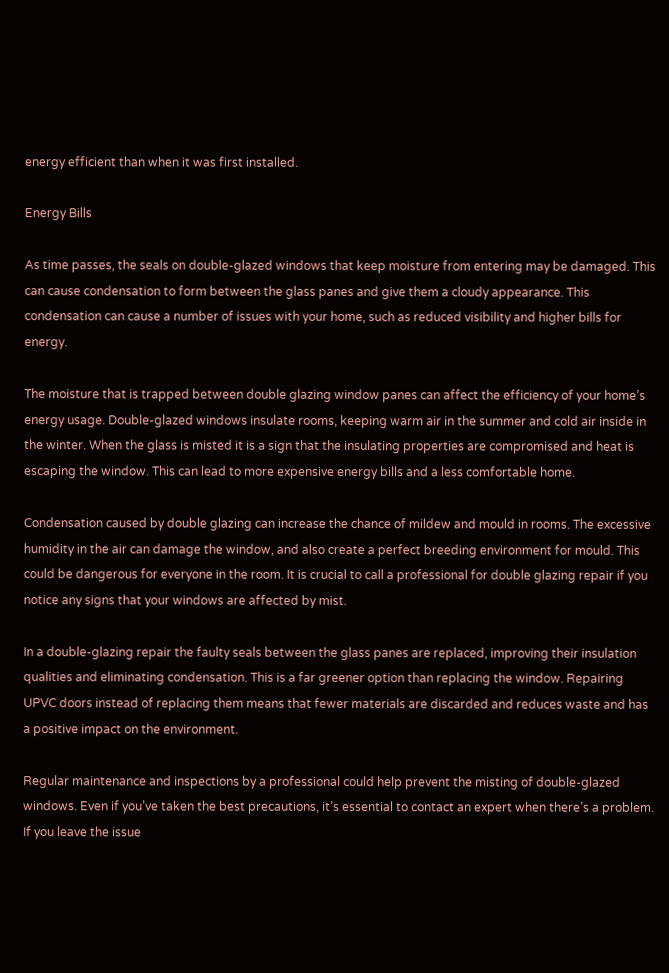energy efficient than when it was first installed.

Energy Bills

As time passes, the seals on double-glazed windows that keep moisture from entering may be damaged. This can cause condensation to form between the glass panes and give them a cloudy appearance. This condensation can cause a number of issues with your home, such as reduced visibility and higher bills for energy.

The moisture that is trapped between double glazing window panes can affect the efficiency of your home’s energy usage. Double-glazed windows insulate rooms, keeping warm air in the summer and cold air inside in the winter. When the glass is misted it is a sign that the insulating properties are compromised and heat is escaping the window. This can lead to more expensive energy bills and a less comfortable home.

Condensation caused by double glazing can increase the chance of mildew and mould in rooms. The excessive humidity in the air can damage the window, and also create a perfect breeding environment for mould. This could be dangerous for everyone in the room. It is crucial to call a professional for double glazing repair if you notice any signs that your windows are affected by mist.

In a double-glazing repair the faulty seals between the glass panes are replaced, improving their insulation qualities and eliminating condensation. This is a far greener option than replacing the window. Repairing UPVC doors instead of replacing them means that fewer materials are discarded and reduces waste and has a positive impact on the environment.

Regular maintenance and inspections by a professional could help prevent the misting of double-glazed windows. Even if you’ve taken the best precautions, it’s essential to contact an expert when there’s a problem. If you leave the issue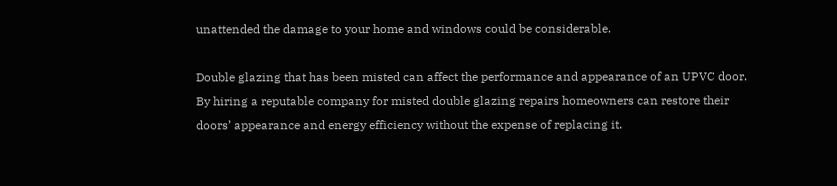unattended the damage to your home and windows could be considerable.

Double glazing that has been misted can affect the performance and appearance of an UPVC door. By hiring a reputable company for misted double glazing repairs homeowners can restore their doors’ appearance and energy efficiency without the expense of replacing it.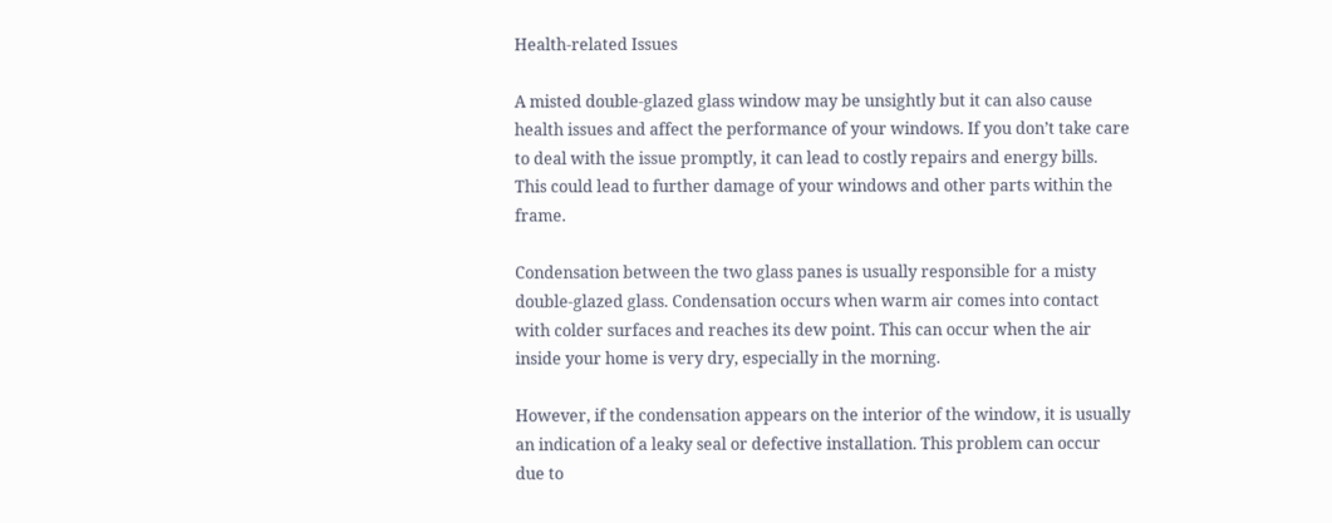Health-related Issues

A misted double-glazed glass window may be unsightly but it can also cause health issues and affect the performance of your windows. If you don’t take care to deal with the issue promptly, it can lead to costly repairs and energy bills. This could lead to further damage of your windows and other parts within the frame.

Condensation between the two glass panes is usually responsible for a misty double-glazed glass. Condensation occurs when warm air comes into contact with colder surfaces and reaches its dew point. This can occur when the air inside your home is very dry, especially in the morning.

However, if the condensation appears on the interior of the window, it is usually an indication of a leaky seal or defective installation. This problem can occur due to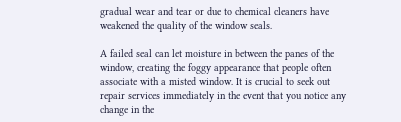gradual wear and tear or due to chemical cleaners have weakened the quality of the window seals.

A failed seal can let moisture in between the panes of the window, creating the foggy appearance that people often associate with a misted window. It is crucial to seek out repair services immediately in the event that you notice any change in the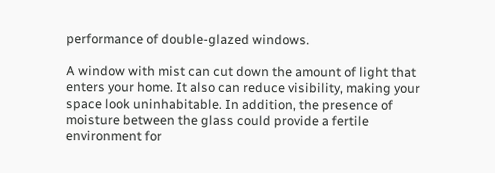performance of double-glazed windows.

A window with mist can cut down the amount of light that enters your home. It also can reduce visibility, making your space look uninhabitable. In addition, the presence of moisture between the glass could provide a fertile environment for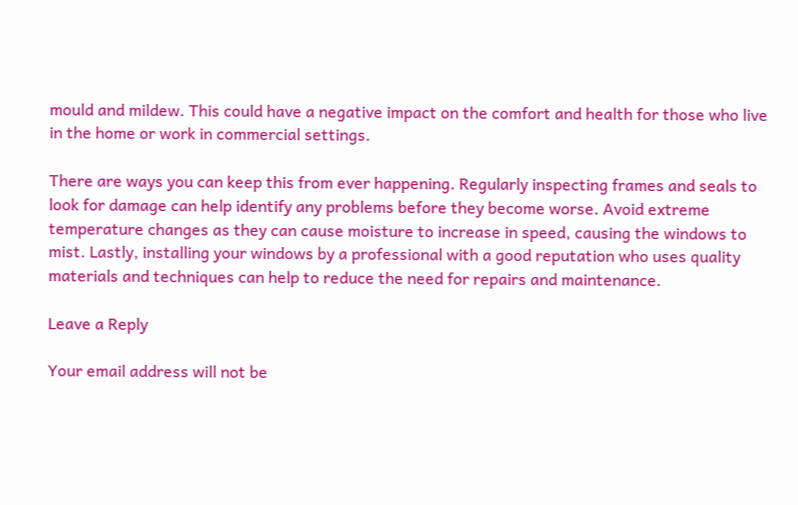mould and mildew. This could have a negative impact on the comfort and health for those who live in the home or work in commercial settings.

There are ways you can keep this from ever happening. Regularly inspecting frames and seals to look for damage can help identify any problems before they become worse. Avoid extreme temperature changes as they can cause moisture to increase in speed, causing the windows to mist. Lastly, installing your windows by a professional with a good reputation who uses quality materials and techniques can help to reduce the need for repairs and maintenance.

Leave a Reply

Your email address will not be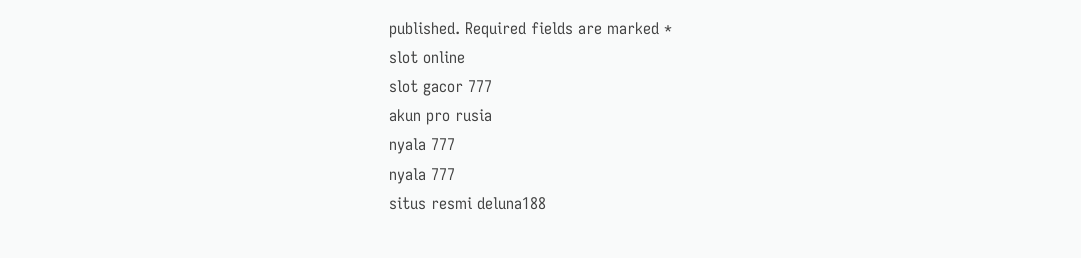published. Required fields are marked *
slot online
slot gacor 777
akun pro rusia
nyala 777
nyala 777
situs resmi deluna188